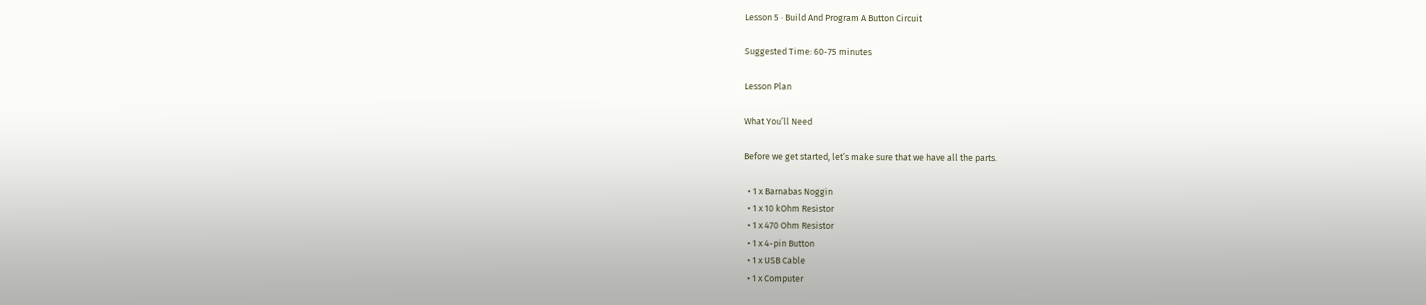Lesson 5 · Build And Program A Button Circuit

Suggested Time: 60-75 minutes

Lesson Plan

What You’ll Need

Before we get started, let’s make sure that we have all the parts.

  • 1 x Barnabas Noggin
  • 1 x 10 kOhm Resistor
  • 1 x 470 Ohm Resistor
  • 1 x 4-pin Button
  • 1 x USB Cable
  • 1 x Computer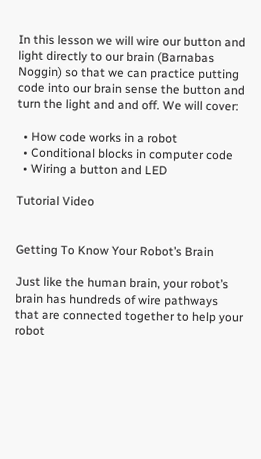In this lesson we will wire our button and light directly to our brain (Barnabas Noggin) so that we can practice putting code into our brain sense the button and turn the light and and off. We will cover:

  • How code works in a robot
  • Conditional blocks in computer code
  • Wiring a button and LED

Tutorial Video


Getting To Know Your Robot’s Brain

Just like the human brain, your robot’s brain has hundreds of wire pathways that are connected together to help your robot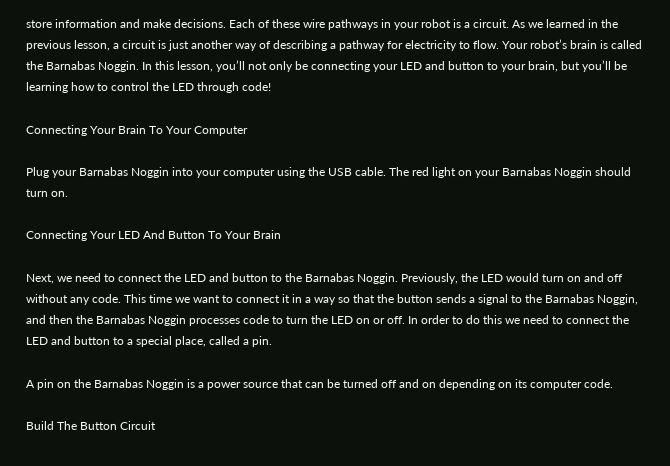store information and make decisions. Each of these wire pathways in your robot is a circuit. As we learned in the previous lesson, a circuit is just another way of describing a pathway for electricity to flow. Your robot’s brain is called the Barnabas Noggin. In this lesson, you’ll not only be connecting your LED and button to your brain, but you’ll be learning how to control the LED through code!

Connecting Your Brain To Your Computer

Plug your Barnabas Noggin into your computer using the USB cable. The red light on your Barnabas Noggin should turn on.

Connecting Your LED And Button To Your Brain

Next, we need to connect the LED and button to the Barnabas Noggin. Previously, the LED would turn on and off without any code. This time we want to connect it in a way so that the button sends a signal to the Barnabas Noggin, and then the Barnabas Noggin processes code to turn the LED on or off. In order to do this we need to connect the LED and button to a special place, called a pin.

A pin on the Barnabas Noggin is a power source that can be turned off and on depending on its computer code.

Build The Button Circuit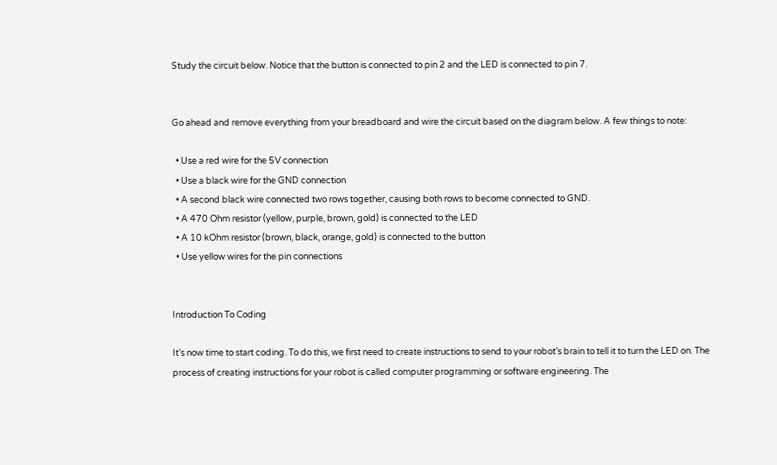Study the circuit below. Notice that the button is connected to pin 2 and the LED is connected to pin 7.


Go ahead and remove everything from your breadboard and wire the circuit based on the diagram below. A few things to note:

  • Use a red wire for the 5V connection
  • Use a black wire for the GND connection
  • A second black wire connected two rows together, causing both rows to become connected to GND.
  • A 470 Ohm resistor (yellow, purple, brown, gold) is connected to the LED
  • A 10 kOhm resistor (brown, black, orange, gold) is connected to the button
  • Use yellow wires for the pin connections


Introduction To Coding

It’s now time to start coding. To do this, we first need to create instructions to send to your robot’s brain to tell it to turn the LED on. The process of creating instructions for your robot is called computer programming or software engineering. The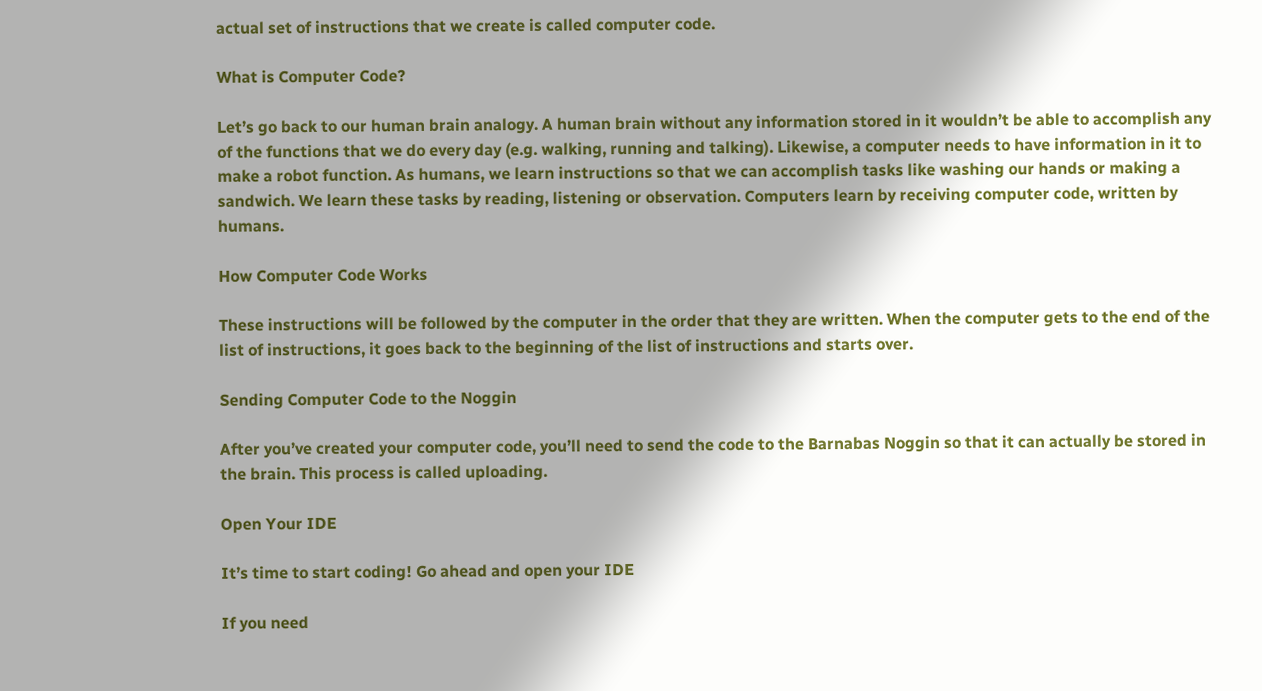actual set of instructions that we create is called computer code.

What is Computer Code?

Let’s go back to our human brain analogy. A human brain without any information stored in it wouldn’t be able to accomplish any of the functions that we do every day (e.g. walking, running and talking). Likewise, a computer needs to have information in it to make a robot function. As humans, we learn instructions so that we can accomplish tasks like washing our hands or making a sandwich. We learn these tasks by reading, listening or observation. Computers learn by receiving computer code, written by humans.

How Computer Code Works

These instructions will be followed by the computer in the order that they are written. When the computer gets to the end of the list of instructions, it goes back to the beginning of the list of instructions and starts over.

Sending Computer Code to the Noggin

After you’ve created your computer code, you’ll need to send the code to the Barnabas Noggin so that it can actually be stored in the brain. This process is called uploading.

Open Your IDE

It’s time to start coding! Go ahead and open your IDE

If you need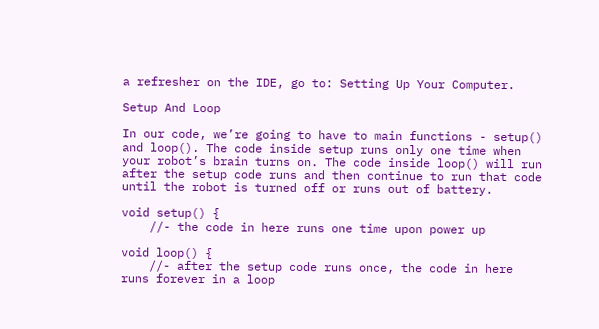a refresher on the IDE, go to: Setting Up Your Computer.

Setup And Loop

In our code, we’re going to have to main functions - setup() and loop(). The code inside setup runs only one time when your robot’s brain turns on. The code inside loop() will run after the setup code runs and then continue to run that code until the robot is turned off or runs out of battery.

void setup() {
    //- the code in here runs one time upon power up

void loop() {
    //- after the setup code runs once, the code in here runs forever in a loop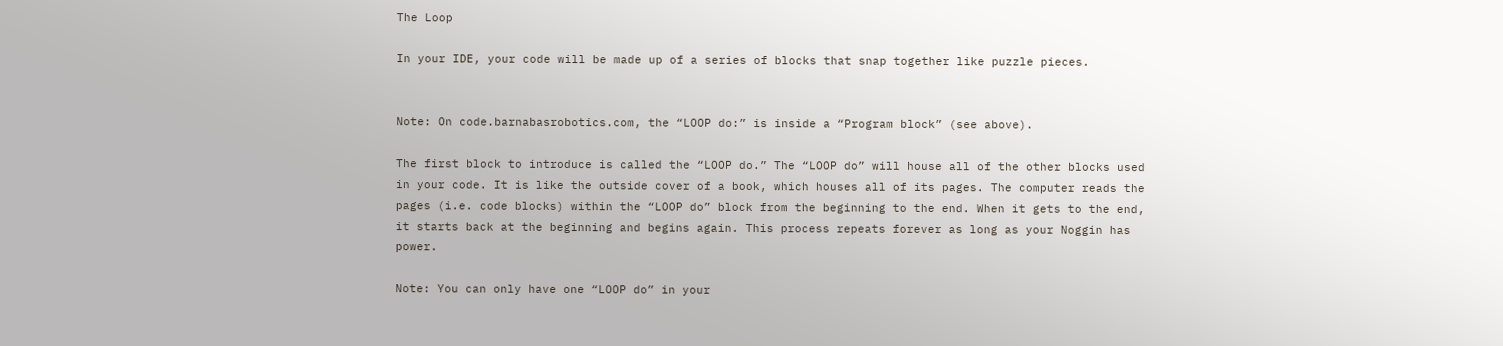The Loop

In your IDE, your code will be made up of a series of blocks that snap together like puzzle pieces.


Note: On code.barnabasrobotics.com, the “LOOP do:” is inside a “Program block” (see above).

The first block to introduce is called the “LOOP do.” The “LOOP do” will house all of the other blocks used in your code. It is like the outside cover of a book, which houses all of its pages. The computer reads the pages (i.e. code blocks) within the “LOOP do” block from the beginning to the end. When it gets to the end, it starts back at the beginning and begins again. This process repeats forever as long as your Noggin has power.

Note: You can only have one “LOOP do” in your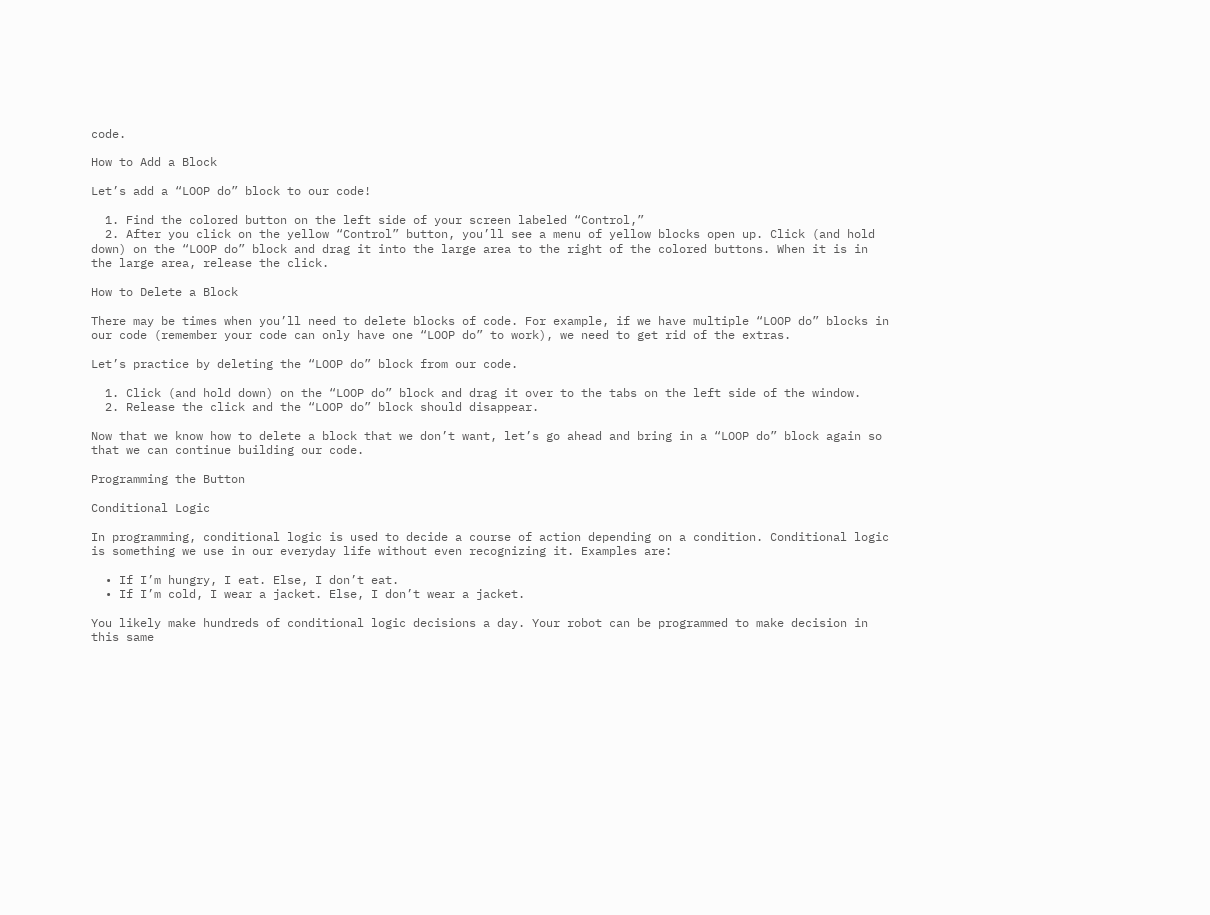code.

How to Add a Block

Let’s add a “LOOP do” block to our code!

  1. Find the colored button on the left side of your screen labeled “Control,”
  2. After you click on the yellow “Control” button, you’ll see a menu of yellow blocks open up. Click (and hold down) on the “LOOP do” block and drag it into the large area to the right of the colored buttons. When it is in the large area, release the click.

How to Delete a Block

There may be times when you’ll need to delete blocks of code. For example, if we have multiple “LOOP do” blocks in our code (remember your code can only have one “LOOP do” to work), we need to get rid of the extras.

Let’s practice by deleting the “LOOP do” block from our code.

  1. Click (and hold down) on the “LOOP do” block and drag it over to the tabs on the left side of the window.
  2. Release the click and the “LOOP do” block should disappear.

Now that we know how to delete a block that we don’t want, let’s go ahead and bring in a “LOOP do” block again so that we can continue building our code.

Programming the Button

Conditional Logic

In programming, conditional logic is used to decide a course of action depending on a condition. Conditional logic is something we use in our everyday life without even recognizing it. Examples are:

  • If I’m hungry, I eat. Else, I don’t eat.
  • If I’m cold, I wear a jacket. Else, I don’t wear a jacket.

You likely make hundreds of conditional logic decisions a day. Your robot can be programmed to make decision in this same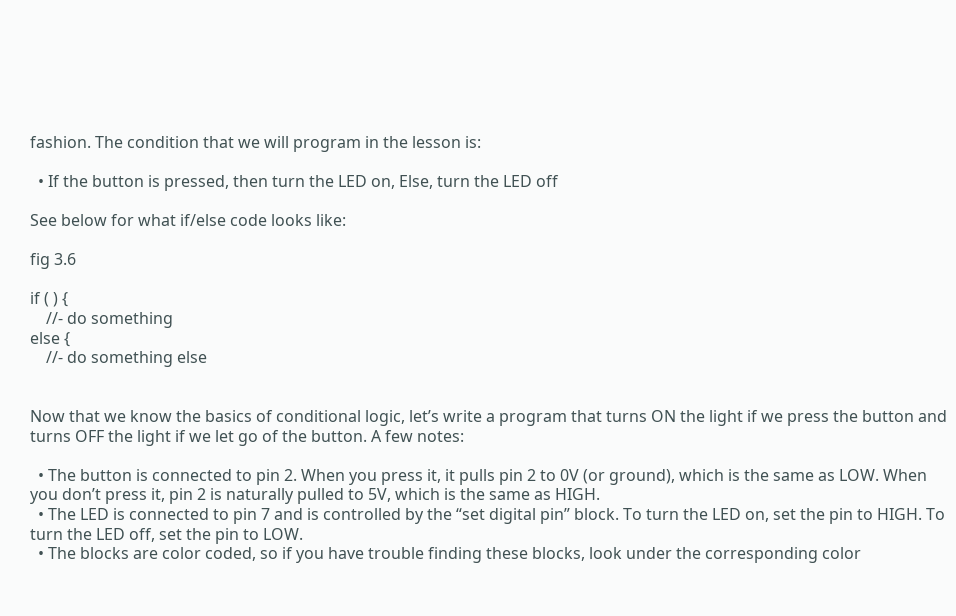fashion. The condition that we will program in the lesson is:

  • If the button is pressed, then turn the LED on, Else, turn the LED off

See below for what if/else code looks like:

fig 3.6

if ( ) {
    //- do something
else {
    //- do something else


Now that we know the basics of conditional logic, let’s write a program that turns ON the light if we press the button and turns OFF the light if we let go of the button. A few notes:

  • The button is connected to pin 2. When you press it, it pulls pin 2 to 0V (or ground), which is the same as LOW. When you don’t press it, pin 2 is naturally pulled to 5V, which is the same as HIGH.
  • The LED is connected to pin 7 and is controlled by the “set digital pin” block. To turn the LED on, set the pin to HIGH. To turn the LED off, set the pin to LOW.
  • The blocks are color coded, so if you have trouble finding these blocks, look under the corresponding color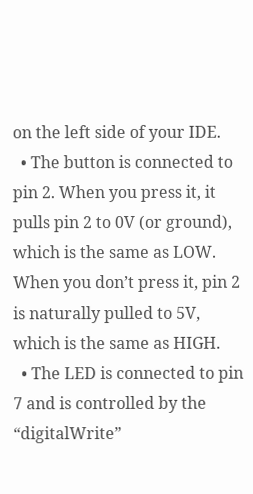on the left side of your IDE.
  • The button is connected to pin 2. When you press it, it pulls pin 2 to 0V (or ground), which is the same as LOW. When you don’t press it, pin 2 is naturally pulled to 5V, which is the same as HIGH.
  • The LED is connected to pin 7 and is controlled by the “digitalWrite”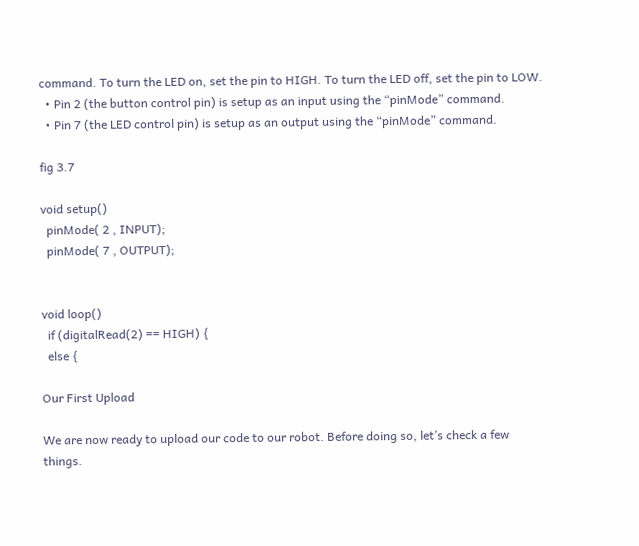command. To turn the LED on, set the pin to HIGH. To turn the LED off, set the pin to LOW.
  • Pin 2 (the button control pin) is setup as an input using the “pinMode” command.
  • Pin 7 (the LED control pin) is setup as an output using the “pinMode” command.

fig 3.7

void setup()
  pinMode( 2 , INPUT);
  pinMode( 7 , OUTPUT);


void loop()
  if (digitalRead(2) == HIGH) {
  else {

Our First Upload

We are now ready to upload our code to our robot. Before doing so, let’s check a few things.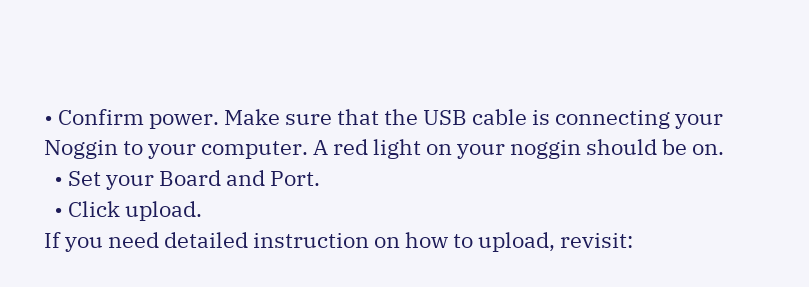• Confirm power. Make sure that the USB cable is connecting your Noggin to your computer. A red light on your noggin should be on.
  • Set your Board and Port.
  • Click upload.
If you need detailed instruction on how to upload, revisit: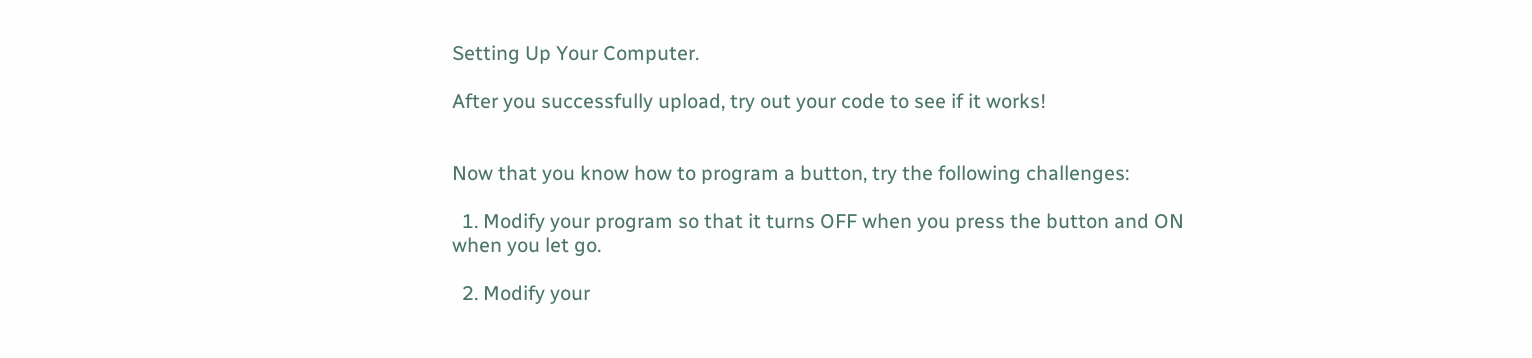Setting Up Your Computer.

After you successfully upload, try out your code to see if it works!


Now that you know how to program a button, try the following challenges:

  1. Modify your program so that it turns OFF when you press the button and ON when you let go.

  2. Modify your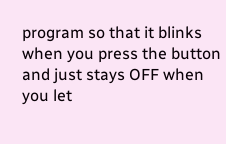program so that it blinks when you press the button and just stays OFF when you let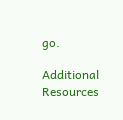go.

Additional Resources